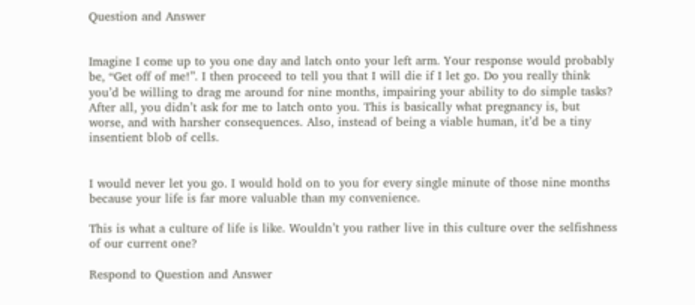Question and Answer


Imagine I come up to you one day and latch onto your left arm. Your response would probably be, “Get off of me!”. I then proceed to tell you that I will die if I let go. Do you really think you’d be willing to drag me around for nine months, impairing your ability to do simple tasks? After all, you didn’t ask for me to latch onto you. This is basically what pregnancy is, but worse, and with harsher consequences. Also, instead of being a viable human, it’d be a tiny insentient blob of cells.


I would never let you go. I would hold on to you for every single minute of those nine months because your life is far more valuable than my convenience.

This is what a culture of life is like. Wouldn’t you rather live in this culture over the selfishness of our current one?

Respond to Question and Answer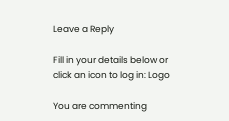Leave a Reply

Fill in your details below or click an icon to log in: Logo

You are commenting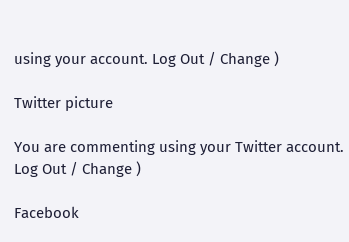using your account. Log Out / Change )

Twitter picture

You are commenting using your Twitter account. Log Out / Change )

Facebook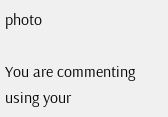photo

You are commenting using your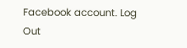Facebook account. Log Out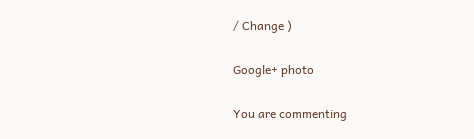/ Change )

Google+ photo

You are commenting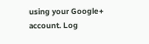using your Google+ account. Log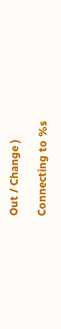Out / Change )

Connecting to %s